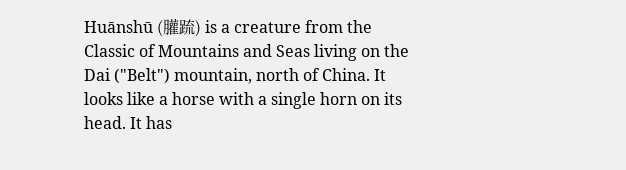Huānshū (䑏䟽) is a creature from the Classic of Mountains and Seas living on the Dai ("Belt") mountain, north of China. It looks like a horse with a single horn on its head. It has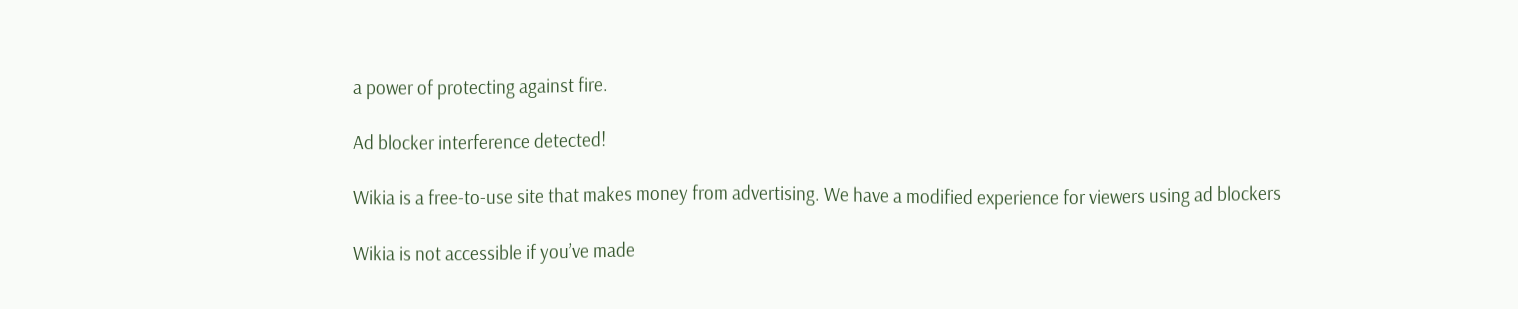a power of protecting against fire.

Ad blocker interference detected!

Wikia is a free-to-use site that makes money from advertising. We have a modified experience for viewers using ad blockers

Wikia is not accessible if you’ve made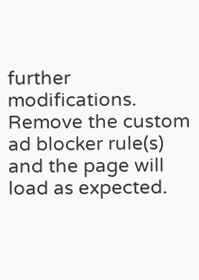further modifications. Remove the custom ad blocker rule(s) and the page will load as expected.